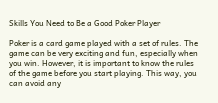Skills You Need to Be a Good Poker Player

Poker is a card game played with a set of rules. The game can be very exciting and fun, especially when you win. However, it is important to know the rules of the game before you start playing. This way, you can avoid any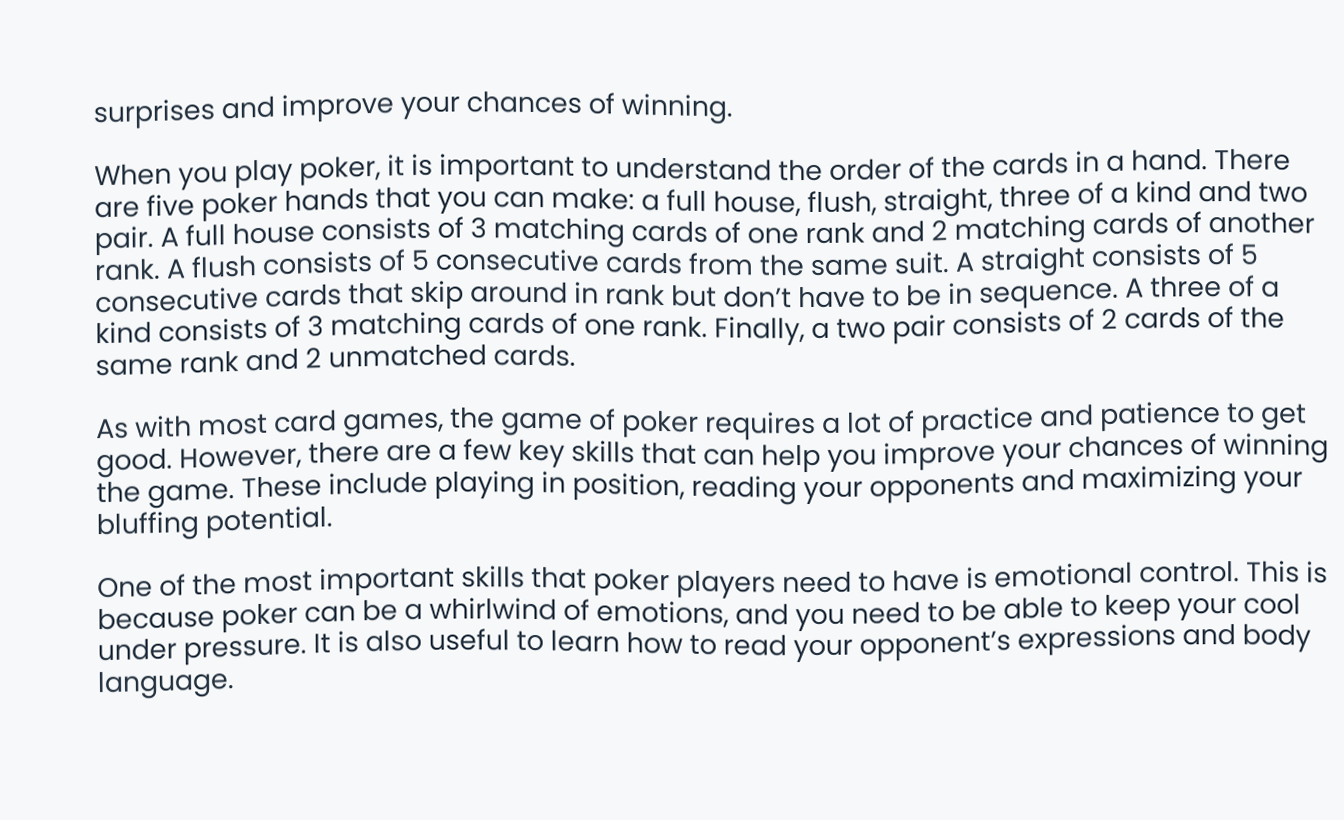surprises and improve your chances of winning.

When you play poker, it is important to understand the order of the cards in a hand. There are five poker hands that you can make: a full house, flush, straight, three of a kind and two pair. A full house consists of 3 matching cards of one rank and 2 matching cards of another rank. A flush consists of 5 consecutive cards from the same suit. A straight consists of 5 consecutive cards that skip around in rank but don’t have to be in sequence. A three of a kind consists of 3 matching cards of one rank. Finally, a two pair consists of 2 cards of the same rank and 2 unmatched cards.

As with most card games, the game of poker requires a lot of practice and patience to get good. However, there are a few key skills that can help you improve your chances of winning the game. These include playing in position, reading your opponents and maximizing your bluffing potential.

One of the most important skills that poker players need to have is emotional control. This is because poker can be a whirlwind of emotions, and you need to be able to keep your cool under pressure. It is also useful to learn how to read your opponent’s expressions and body language.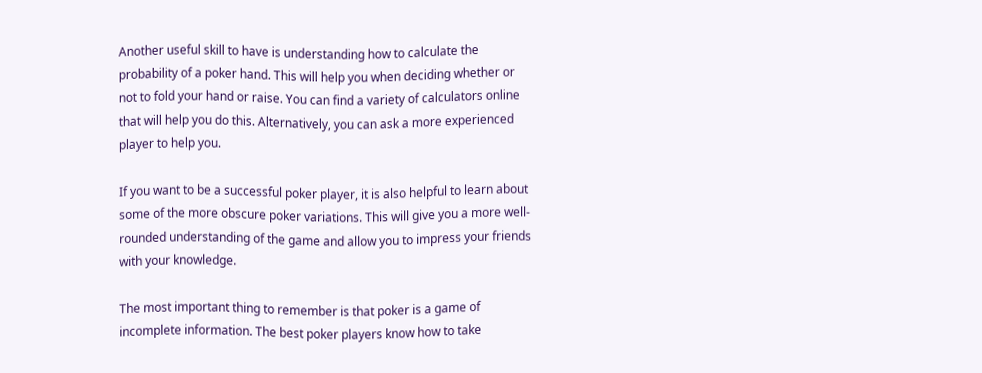Another useful skill to have is understanding how to calculate the probability of a poker hand. This will help you when deciding whether or not to fold your hand or raise. You can find a variety of calculators online that will help you do this. Alternatively, you can ask a more experienced player to help you.

If you want to be a successful poker player, it is also helpful to learn about some of the more obscure poker variations. This will give you a more well-rounded understanding of the game and allow you to impress your friends with your knowledge.

The most important thing to remember is that poker is a game of incomplete information. The best poker players know how to take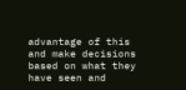advantage of this and make decisions based on what they have seen and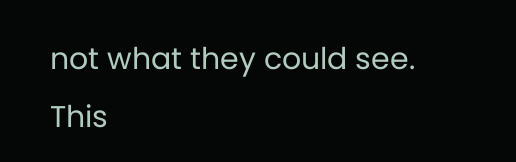not what they could see. This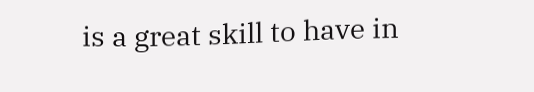is a great skill to have in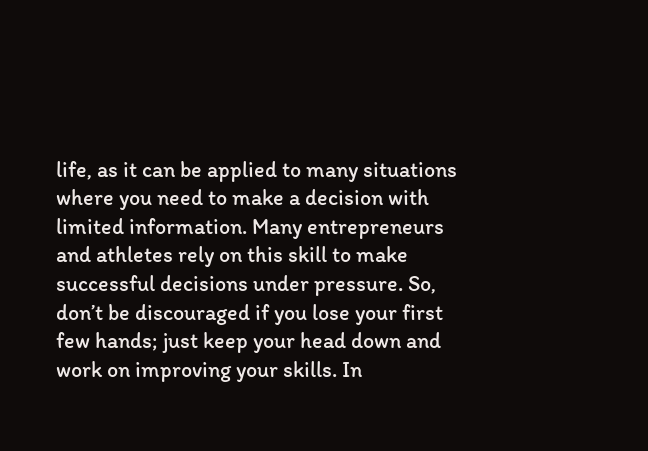life, as it can be applied to many situations where you need to make a decision with limited information. Many entrepreneurs and athletes rely on this skill to make successful decisions under pressure. So, don’t be discouraged if you lose your first few hands; just keep your head down and work on improving your skills. In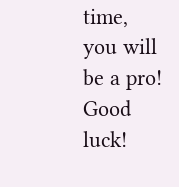time, you will be a pro! Good luck!